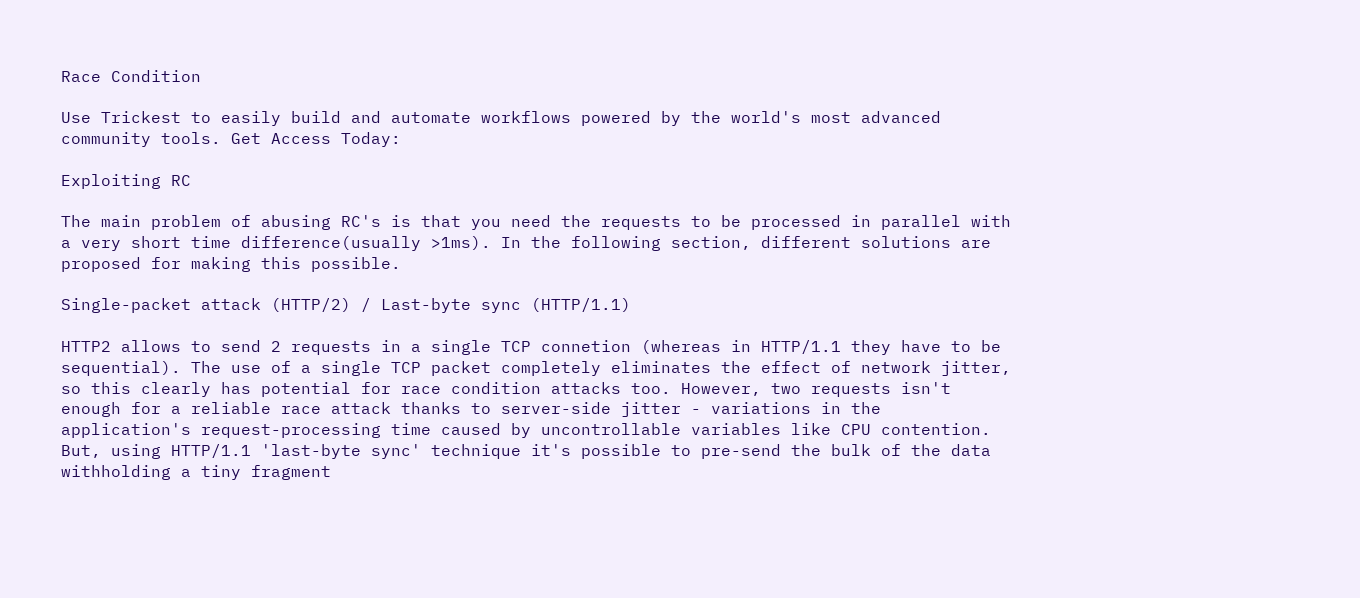Race Condition

Use Trickest to easily build and automate workflows powered by the world's most advanced community tools. Get Access Today:

Exploiting RC

The main problem of abusing RC's is that you need the requests to be processed in parallel with a very short time difference(usually >1ms). In the following section, different solutions are proposed for making this possible.

Single-packet attack (HTTP/2) / Last-byte sync (HTTP/1.1)

HTTP2 allows to send 2 requests in a single TCP connetion (whereas in HTTP/1.1 they have to be sequential). The use of a single TCP packet completely eliminates the effect of network jitter, so this clearly has potential for race condition attacks too. However, two requests isn't enough for a reliable race attack thanks to server-side jitter - variations in the application's request-processing time caused by uncontrollable variables like CPU contention.
But, using HTTP/1.1 'last-byte sync' technique it's possible to pre-send the bulk of the data withholding a tiny fragment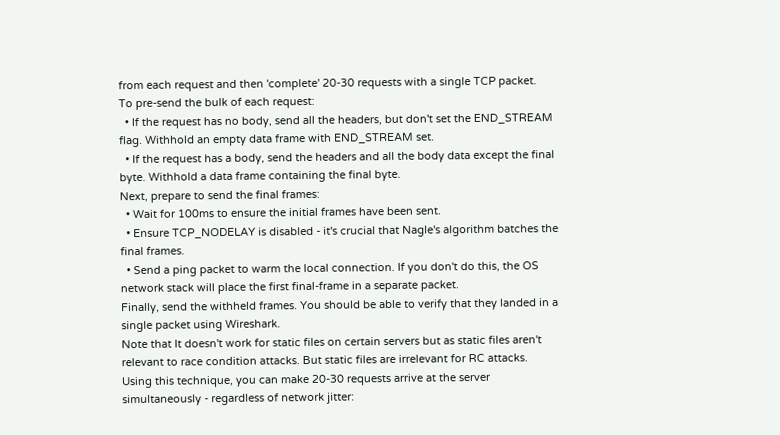from each request and then 'complete' 20-30 requests with a single TCP packet.
To pre-send the bulk of each request:
  • If the request has no body, send all the headers, but don't set the END_STREAM flag. Withhold an empty data frame with END_STREAM set.
  • If the request has a body, send the headers and all the body data except the final byte. Withhold a data frame containing the final byte.
Next, prepare to send the final frames:
  • Wait for 100ms to ensure the initial frames have been sent.
  • Ensure TCP_NODELAY is disabled - it's crucial that Nagle's algorithm batches the final frames.
  • Send a ping packet to warm the local connection. If you don't do this, the OS network stack will place the first final-frame in a separate packet.
Finally, send the withheld frames. You should be able to verify that they landed in a single packet using Wireshark.
Note that It doesn't work for static files on certain servers but as static files aren't relevant to race condition attacks. But static files are irrelevant for RC attacks.
Using this technique, you can make 20-30 requests arrive at the server simultaneously - regardless of network jitter: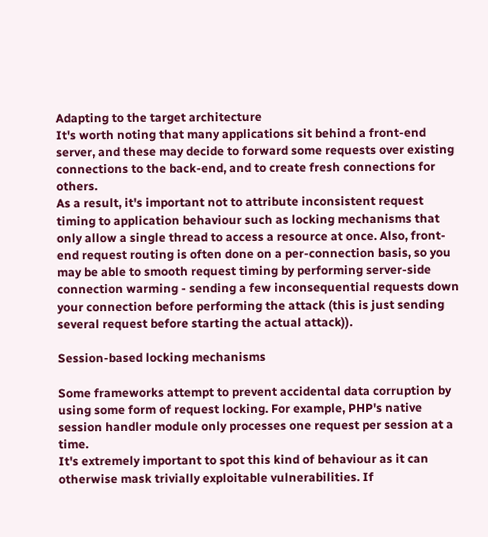Adapting to the target architecture
It's worth noting that many applications sit behind a front-end server, and these may decide to forward some requests over existing connections to the back-end, and to create fresh connections for others.
As a result, it's important not to attribute inconsistent request timing to application behaviour such as locking mechanisms that only allow a single thread to access a resource at once. Also, front-end request routing is often done on a per-connection basis, so you may be able to smooth request timing by performing server-side connection warming - sending a few inconsequential requests down your connection before performing the attack (this is just sending several request before starting the actual attack)).

Session-based locking mechanisms

Some frameworks attempt to prevent accidental data corruption by using some form of request locking. For example, PHP's native session handler module only processes one request per session at a time.
It's extremely important to spot this kind of behaviour as it can otherwise mask trivially exploitable vulnerabilities. If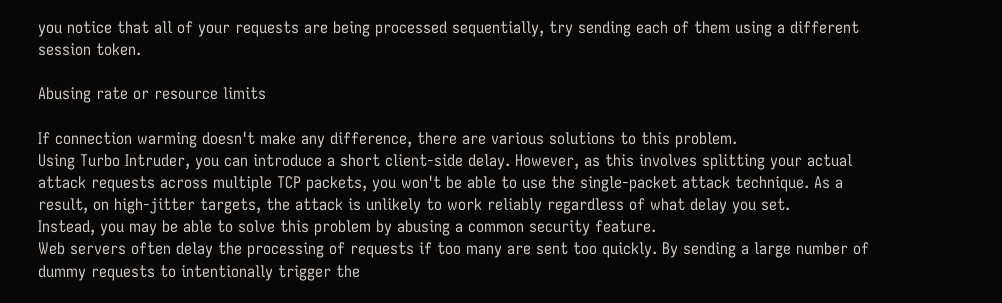you notice that all of your requests are being processed sequentially, try sending each of them using a different session token.

Abusing rate or resource limits

If connection warming doesn't make any difference, there are various solutions to this problem.
Using Turbo Intruder, you can introduce a short client-side delay. However, as this involves splitting your actual attack requests across multiple TCP packets, you won't be able to use the single-packet attack technique. As a result, on high-jitter targets, the attack is unlikely to work reliably regardless of what delay you set.
Instead, you may be able to solve this problem by abusing a common security feature.
Web servers often delay the processing of requests if too many are sent too quickly. By sending a large number of dummy requests to intentionally trigger the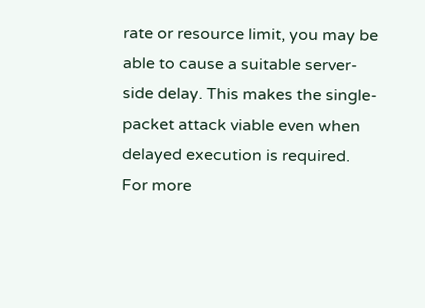rate or resource limit, you may be able to cause a suitable server-side delay. This makes the single-packet attack viable even when delayed execution is required.
For more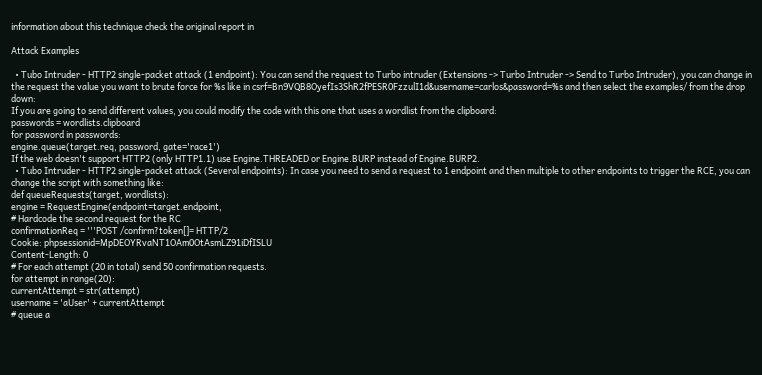information about this technique check the original report in

Attack Examples

  • Tubo Intruder - HTTP2 single-packet attack (1 endpoint): You can send the request to Turbo intruder (Extensions -> Turbo Intruder -> Send to Turbo Intruder), you can change in the request the value you want to brute force for %s like in csrf=Bn9VQB8OyefIs3ShR2fPESR0FzzulI1d&username=carlos&password=%s and then select the examples/ from the drop down:
If you are going to send different values, you could modify the code with this one that uses a wordlist from the clipboard:
passwords = wordlists.clipboard
for password in passwords:
engine.queue(target.req, password, gate='race1')
If the web doesn't support HTTP2 (only HTTP1.1) use Engine.THREADED or Engine.BURP instead of Engine.BURP2.
  • Tubo Intruder - HTTP2 single-packet attack (Several endpoints): In case you need to send a request to 1 endpoint and then multiple to other endpoints to trigger the RCE, you can change the script with something like:
def queueRequests(target, wordlists):
engine = RequestEngine(endpoint=target.endpoint,
# Hardcode the second request for the RC
confirmationReq = '''POST /confirm?token[]= HTTP/2
Cookie: phpsessionid=MpDEOYRvaNT1OAm0OtAsmLZ91iDfISLU
Content-Length: 0
# For each attempt (20 in total) send 50 confirmation requests.
for attempt in range(20):
currentAttempt = str(attempt)
username = 'aUser' + currentAttempt
# queue a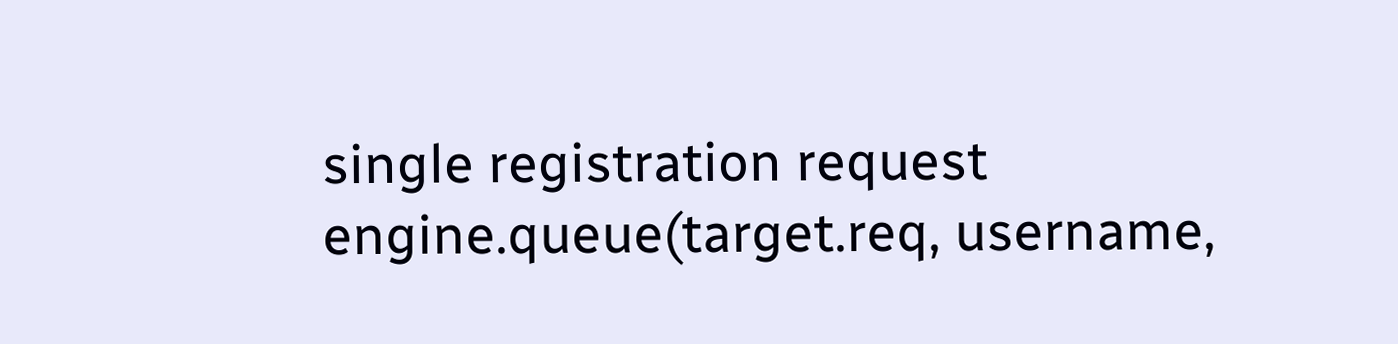single registration request
engine.queue(target.req, username,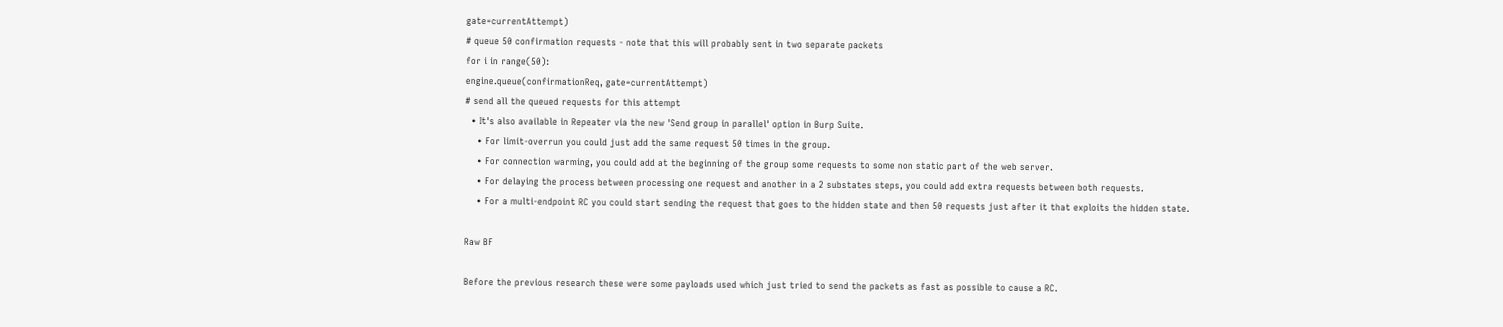gate=currentAttempt)
# queue 50 confirmation requests - note that this will probably sent in two separate packets
for i in range(50):
engine.queue(confirmationReq, gate=currentAttempt)
# send all the queued requests for this attempt
  • It's also available in Repeater via the new 'Send group in parallel' option in Burp Suite.
    • For limit-overrun you could just add the same request 50 times in the group.
    • For connection warming, you could add at the beginning of the group some requests to some non static part of the web server.
    • For delaying the process between processing one request and another in a 2 substates steps, you could add extra requests between both requests.
    • For a multi-endpoint RC you could start sending the request that goes to the hidden state and then 50 requests just after it that exploits the hidden state.

Raw BF

Before the previous research these were some payloads used which just tried to send the packets as fast as possible to cause a RC.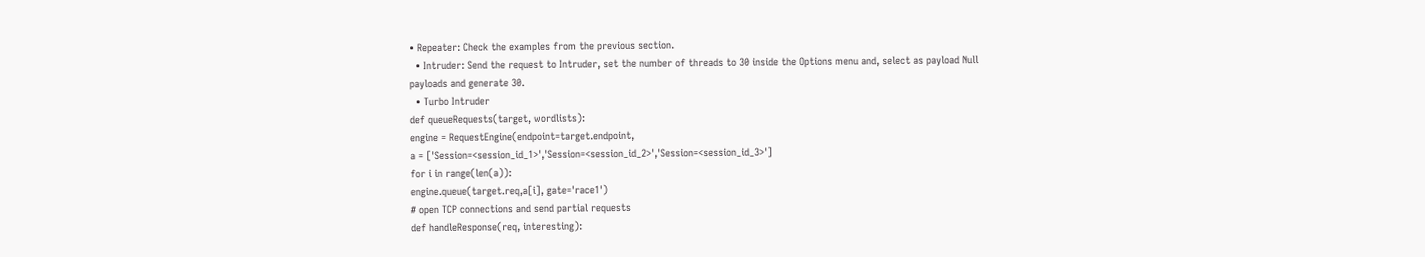• Repeater: Check the examples from the previous section.
  • Intruder: Send the request to Intruder, set the number of threads to 30 inside the Options menu and, select as payload Null payloads and generate 30.
  • Turbo Intruder
def queueRequests(target, wordlists):
engine = RequestEngine(endpoint=target.endpoint,
a = ['Session=<session_id_1>','Session=<session_id_2>','Session=<session_id_3>']
for i in range(len(a)):
engine.queue(target.req,a[i], gate='race1')
# open TCP connections and send partial requests
def handleResponse(req, interesting):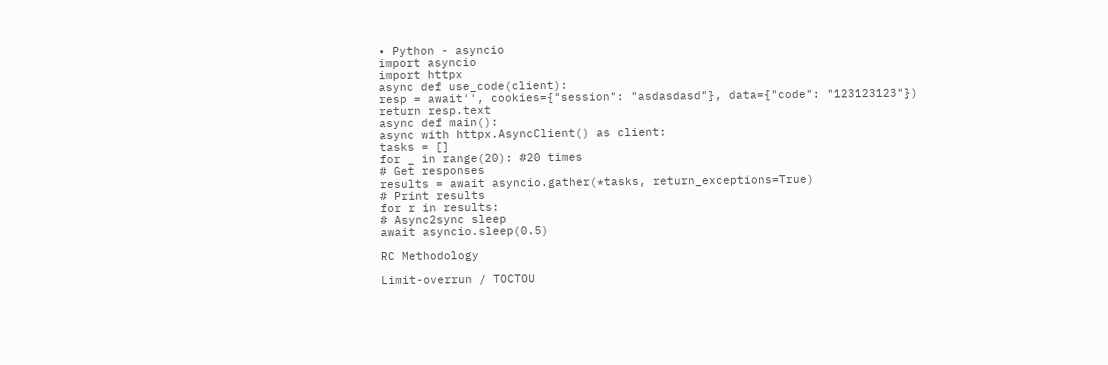• Python - asyncio
import asyncio
import httpx
async def use_code(client):
resp = await'', cookies={"session": "asdasdasd"}, data={"code": "123123123"})
return resp.text
async def main():
async with httpx.AsyncClient() as client:
tasks = []
for _ in range(20): #20 times
# Get responses
results = await asyncio.gather(*tasks, return_exceptions=True)
# Print results
for r in results:
# Async2sync sleep
await asyncio.sleep(0.5)

RC Methodology

Limit-overrun / TOCTOU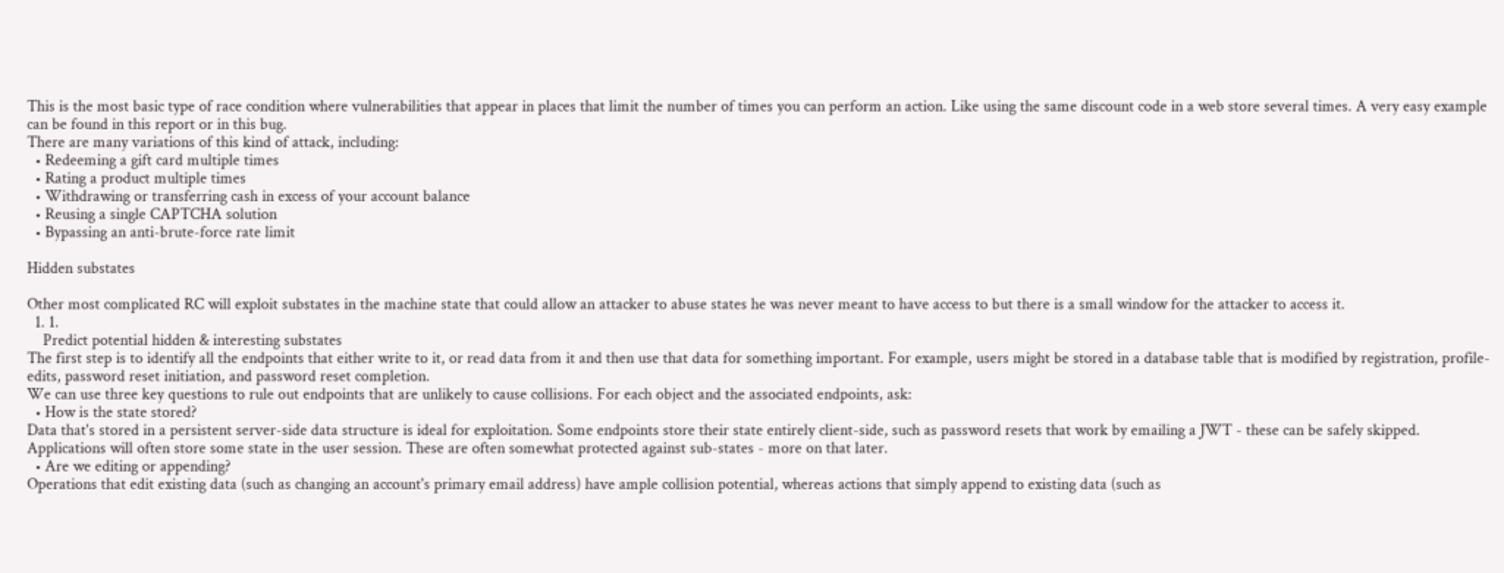This is the most basic type of race condition where vulnerabilities that appear in places that limit the number of times you can perform an action. Like using the same discount code in a web store several times. A very easy example can be found in this report or in this bug.
There are many variations of this kind of attack, including:
  • Redeeming a gift card multiple times
  • Rating a product multiple times
  • Withdrawing or transferring cash in excess of your account balance
  • Reusing a single CAPTCHA solution
  • Bypassing an anti-brute-force rate limit

Hidden substates

Other most complicated RC will exploit substates in the machine state that could allow an attacker to abuse states he was never meant to have access to but there is a small window for the attacker to access it.
  1. 1.
    Predict potential hidden & interesting substates
The first step is to identify all the endpoints that either write to it, or read data from it and then use that data for something important. For example, users might be stored in a database table that is modified by registration, profile-edits, password reset initiation, and password reset completion.
We can use three key questions to rule out endpoints that are unlikely to cause collisions. For each object and the associated endpoints, ask:
  • How is the state stored?
Data that's stored in a persistent server-side data structure is ideal for exploitation. Some endpoints store their state entirely client-side, such as password resets that work by emailing a JWT - these can be safely skipped.
Applications will often store some state in the user session. These are often somewhat protected against sub-states - more on that later.
  • Are we editing or appending?
Operations that edit existing data (such as changing an account's primary email address) have ample collision potential, whereas actions that simply append to existing data (such as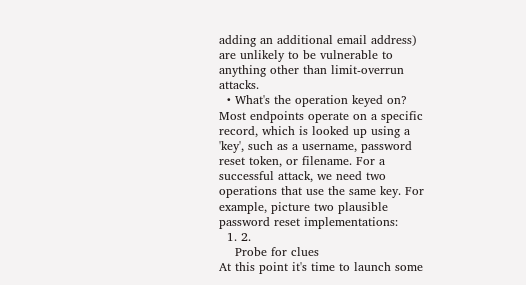adding an additional email address) are unlikely to be vulnerable to anything other than limit-overrun attacks.
  • What's the operation keyed on?
Most endpoints operate on a specific record, which is looked up using a 'key', such as a username, password reset token, or filename. For a successful attack, we need two operations that use the same key. For example, picture two plausible password reset implementations:
  1. 2.
    Probe for clues
At this point it's time to launch some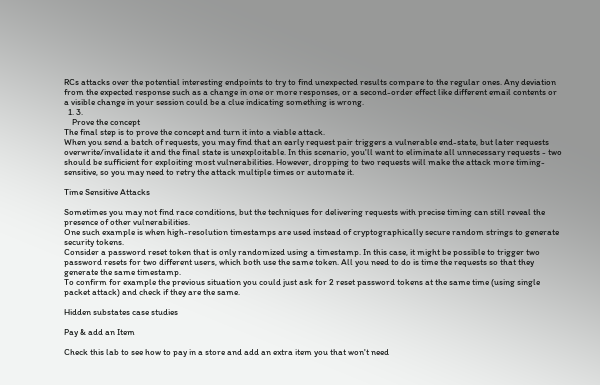RCs attacks over the potential interesting endpoints to try to find unexpected results compare to the regular ones. Any deviation from the expected response such as a change in one or more responses, or a second-order effect like different email contents or a visible change in your session could be a clue indicating something is wrong.
  1. 3.
    Prove the concept
The final step is to prove the concept and turn it into a viable attack.
When you send a batch of requests, you may find that an early request pair triggers a vulnerable end-state, but later requests overwrite/invalidate it and the final state is unexploitable. In this scenario, you'll want to eliminate all unnecessary requests - two should be sufficient for exploiting most vulnerabilities. However, dropping to two requests will make the attack more timing-sensitive, so you may need to retry the attack multiple times or automate it.

Time Sensitive Attacks

Sometimes you may not find race conditions, but the techniques for delivering requests with precise timing can still reveal the presence of other vulnerabilities.
One such example is when high-resolution timestamps are used instead of cryptographically secure random strings to generate security tokens.
Consider a password reset token that is only randomized using a timestamp. In this case, it might be possible to trigger two password resets for two different users, which both use the same token. All you need to do is time the requests so that they generate the same timestamp.
To confirm for example the previous situation you could just ask for 2 reset password tokens at the same time (using single packet attack) and check if they are the same.

Hidden substates case studies

Pay & add an Item

Check this lab to see how to pay in a store and add an extra item you that won't need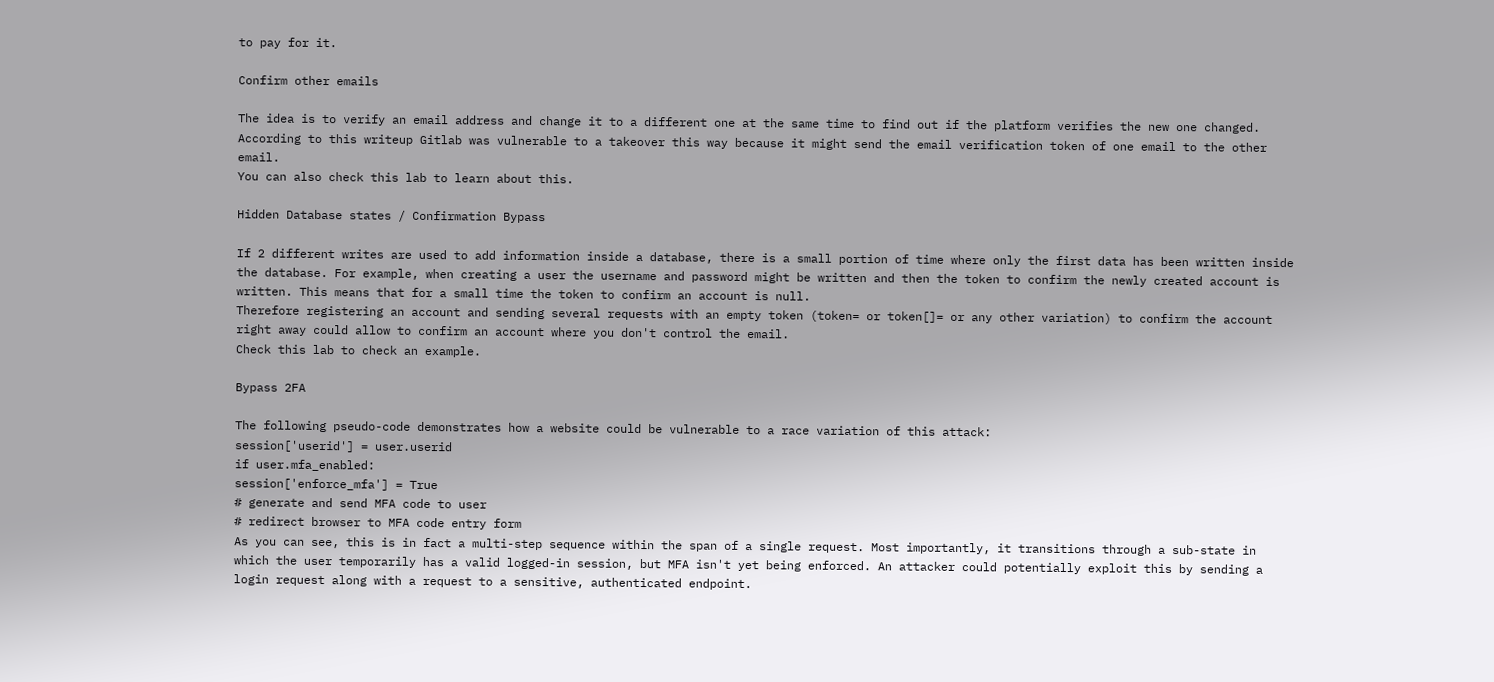to pay for it.

Confirm other emails

The idea is to verify an email address and change it to a different one at the same time to find out if the platform verifies the new one changed.
According to this writeup Gitlab was vulnerable to a takeover this way because it might send the email verification token of one email to the other email.
You can also check this lab to learn about this.

Hidden Database states / Confirmation Bypass

If 2 different writes are used to add information inside a database, there is a small portion of time where only the first data has been written inside the database. For example, when creating a user the username and password might be written and then the token to confirm the newly created account is written. This means that for a small time the token to confirm an account is null.
Therefore registering an account and sending several requests with an empty token (token= or token[]= or any other variation) to confirm the account right away could allow to confirm an account where you don't control the email.
Check this lab to check an example.

Bypass 2FA

The following pseudo-code demonstrates how a website could be vulnerable to a race variation of this attack:
session['userid'] = user.userid
if user.mfa_enabled:
session['enforce_mfa'] = True
# generate and send MFA code to user
# redirect browser to MFA code entry form
As you can see, this is in fact a multi-step sequence within the span of a single request. Most importantly, it transitions through a sub-state in which the user temporarily has a valid logged-in session, but MFA isn't yet being enforced. An attacker could potentially exploit this by sending a login request along with a request to a sensitive, authenticated endpoint.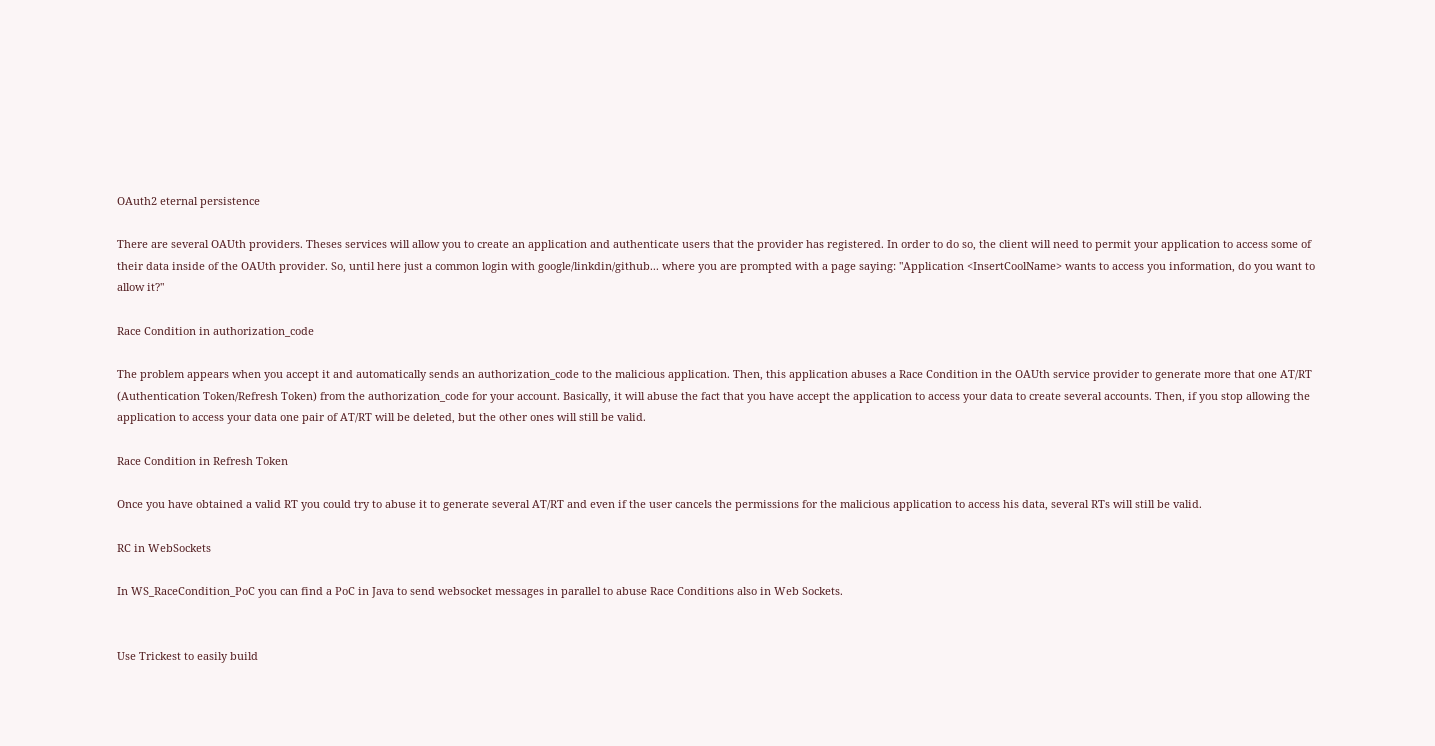OAuth2 eternal persistence

There are several OAUth providers. Theses services will allow you to create an application and authenticate users that the provider has registered. In order to do so, the client will need to permit your application to access some of their data inside of the OAUth provider. So, until here just a common login with google/linkdin/github... where you are prompted with a page saying: "Application <InsertCoolName> wants to access you information, do you want to allow it?"

Race Condition in authorization_code

The problem appears when you accept it and automatically sends an authorization_code to the malicious application. Then, this application abuses a Race Condition in the OAUth service provider to generate more that one AT/RT (Authentication Token/Refresh Token) from the authorization_code for your account. Basically, it will abuse the fact that you have accept the application to access your data to create several accounts. Then, if you stop allowing the application to access your data one pair of AT/RT will be deleted, but the other ones will still be valid.

Race Condition in Refresh Token

Once you have obtained a valid RT you could try to abuse it to generate several AT/RT and even if the user cancels the permissions for the malicious application to access his data, several RTs will still be valid.

RC in WebSockets

In WS_RaceCondition_PoC you can find a PoC in Java to send websocket messages in parallel to abuse Race Conditions also in Web Sockets.


Use Trickest to easily build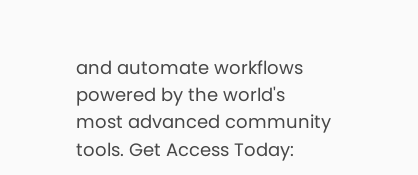and automate workflows powered by the world's most advanced community tools. Get Access Today: